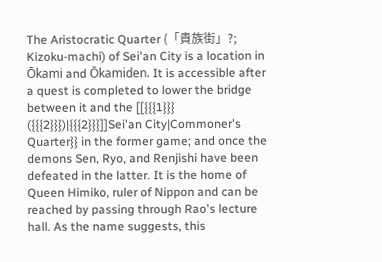The Aristocratic Quarter (「貴族街」?; Kizoku-machi) of Sei'an City is a location in Ōkami and Ōkamiden. It is accessible after a quest is completed to lower the bridge between it and the [[{{{1}}} ({{{2}}})|{{{2}}}]]Sei'an City|Commoner's Quarter}} in the former game; and once the demons Sen, Ryo, and Renjishi have been defeated in the latter. It is the home of Queen Himiko, ruler of Nippon and can be reached by passing through Rao's lecture hall. As the name suggests, this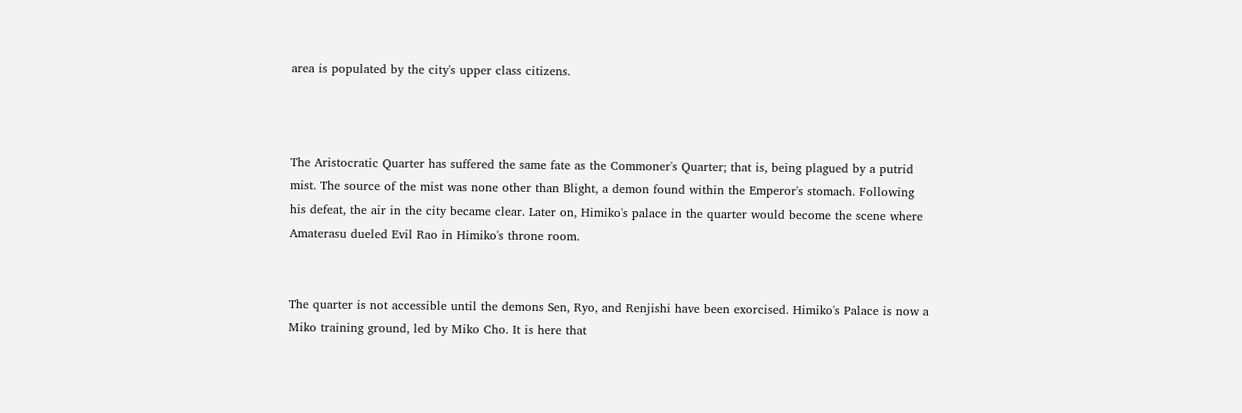area is populated by the city's upper class citizens.



The Aristocratic Quarter has suffered the same fate as the Commoner's Quarter; that is, being plagued by a putrid mist. The source of the mist was none other than Blight, a demon found within the Emperor's stomach. Following his defeat, the air in the city became clear. Later on, Himiko's palace in the quarter would become the scene where Amaterasu dueled Evil Rao in Himiko's throne room.


The quarter is not accessible until the demons Sen, Ryo, and Renjishi have been exorcised. Himiko's Palace is now a Miko training ground, led by Miko Cho. It is here that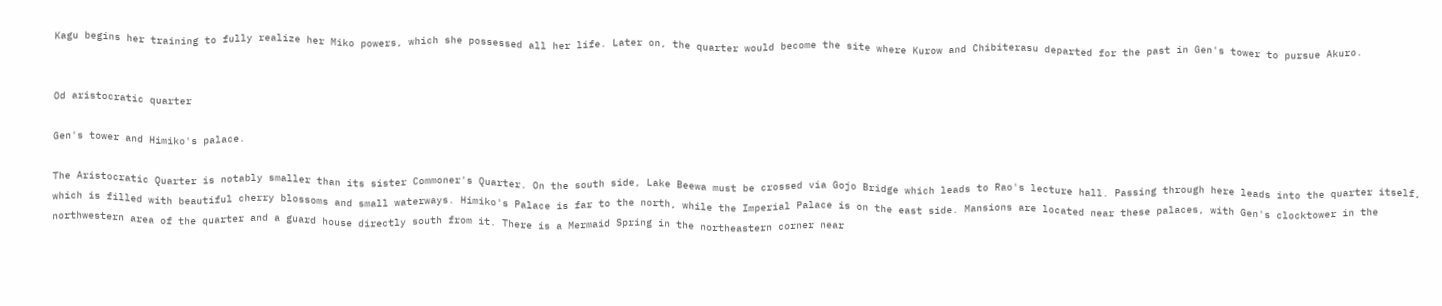Kagu begins her training to fully realize her Miko powers, which she possessed all her life. Later on, the quarter would become the site where Kurow and Chibiterasu departed for the past in Gen's tower to pursue Akuro.


Od aristocratic quarter

Gen's tower and Himiko's palace.

The Aristocratic Quarter is notably smaller than its sister Commoner's Quarter. On the south side, Lake Beewa must be crossed via Gojo Bridge which leads to Rao's lecture hall. Passing through here leads into the quarter itself, which is filled with beautiful cherry blossoms and small waterways. Himiko's Palace is far to the north, while the Imperial Palace is on the east side. Mansions are located near these palaces, with Gen's clocktower in the northwestern area of the quarter and a guard house directly south from it. There is a Mermaid Spring in the northeastern corner near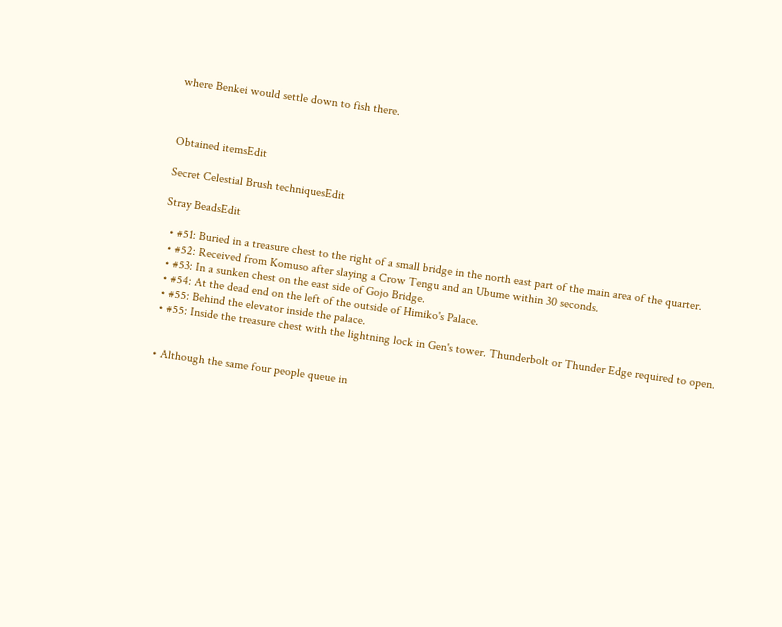where Benkei would settle down to fish there.



Obtained itemsEdit

Secret Celestial Brush techniquesEdit

Stray BeadsEdit

  • #51: Buried in a treasure chest to the right of a small bridge in the north east part of the main area of the quarter.
  • #52: Received from Komuso after slaying a Crow Tengu and an Ubume within 30 seconds.
  • #53: In a sunken chest on the east side of Gojo Bridge.
  • #54: At the dead end on the left of the outside of Himiko's Palace.
  • #55: Behind the elevator inside the palace.
  • #55: Inside the treasure chest with the lightning lock in Gen's tower. Thunderbolt or Thunder Edge required to open.


  • Although the same four people queue in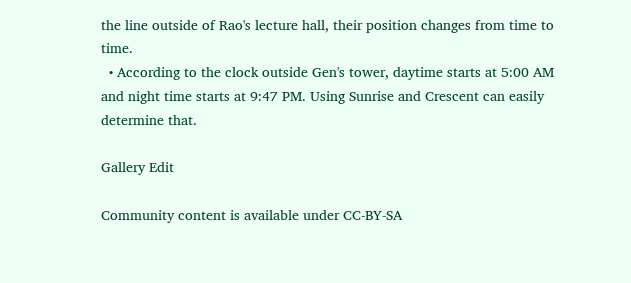the line outside of Rao's lecture hall, their position changes from time to time.
  • According to the clock outside Gen's tower, daytime starts at 5:00 AM and night time starts at 9:47 PM. Using Sunrise and Crescent can easily determine that.

Gallery Edit

Community content is available under CC-BY-SA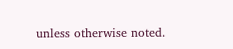unless otherwise noted.